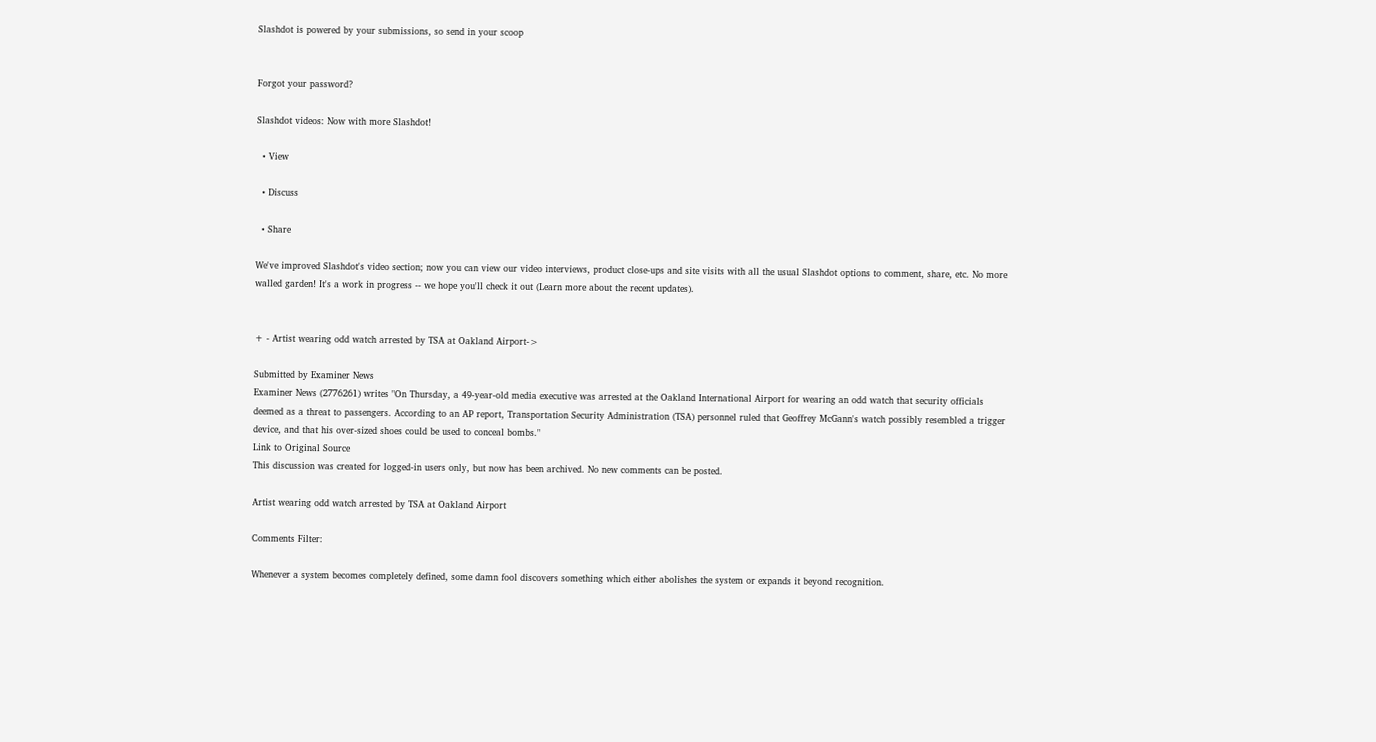Slashdot is powered by your submissions, so send in your scoop


Forgot your password?

Slashdot videos: Now with more Slashdot!

  • View

  • Discuss

  • Share

We've improved Slashdot's video section; now you can view our video interviews, product close-ups and site visits with all the usual Slashdot options to comment, share, etc. No more walled garden! It's a work in progress -- we hope you'll check it out (Learn more about the recent updates).


+ - Artist wearing odd watch arrested by TSA at Oakland Airport->

Submitted by Examiner News
Examiner News (2776261) writes "On Thursday, a 49-year-old media executive was arrested at the Oakland International Airport for wearing an odd watch that security officials deemed as a threat to passengers. According to an AP report, Transportation Security Administration (TSA) personnel ruled that Geoffrey McGann's watch possibly resembled a trigger device, and that his over-sized shoes could be used to conceal bombs."
Link to Original Source
This discussion was created for logged-in users only, but now has been archived. No new comments can be posted.

Artist wearing odd watch arrested by TSA at Oakland Airport

Comments Filter:

Whenever a system becomes completely defined, some damn fool discovers something which either abolishes the system or expands it beyond recognition.